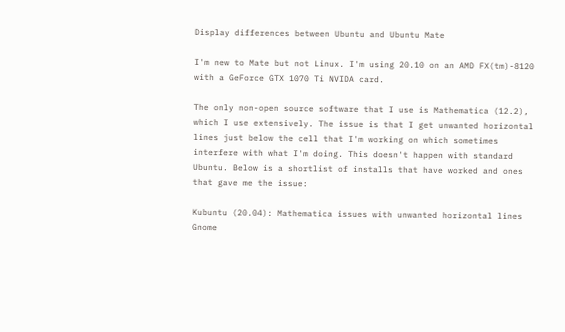Display differences between Ubuntu and Ubuntu Mate

I'm new to Mate but not Linux. I'm using 20.10 on an AMD FX(tm)-8120 with a GeForce GTX 1070 Ti NVIDA card.

The only non-open source software that I use is Mathematica (12.2), which I use extensively. The issue is that I get unwanted horizontal lines just below the cell that I'm working on which sometimes interfere with what I'm doing. This doesn't happen with standard Ubuntu. Below is a shortlist of installs that have worked and ones that gave me the issue:

Kubuntu (20.04): Mathematica issues with unwanted horizontal lines
Gnome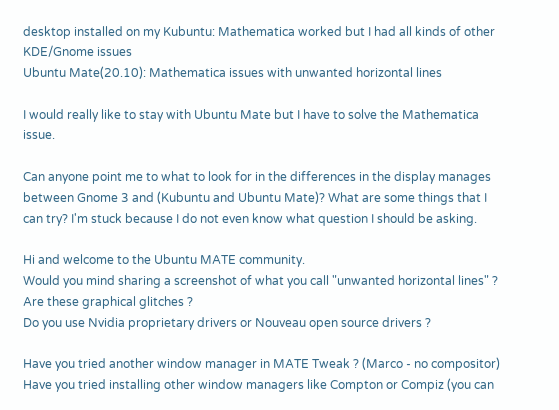desktop installed on my Kubuntu: Mathematica worked but I had all kinds of other KDE/Gnome issues
Ubuntu Mate(20.10): Mathematica issues with unwanted horizontal lines

I would really like to stay with Ubuntu Mate but I have to solve the Mathematica issue.

Can anyone point me to what to look for in the differences in the display manages between Gnome 3 and (Kubuntu and Ubuntu Mate)? What are some things that I can try? I'm stuck because I do not even know what question I should be asking.

Hi and welcome to the Ubuntu MATE community.
Would you mind sharing a screenshot of what you call "unwanted horizontal lines" ? Are these graphical glitches ?
Do you use Nvidia proprietary drivers or Nouveau open source drivers ?

Have you tried another window manager in MATE Tweak ? (Marco - no compositor)
Have you tried installing other window managers like Compton or Compiz (you can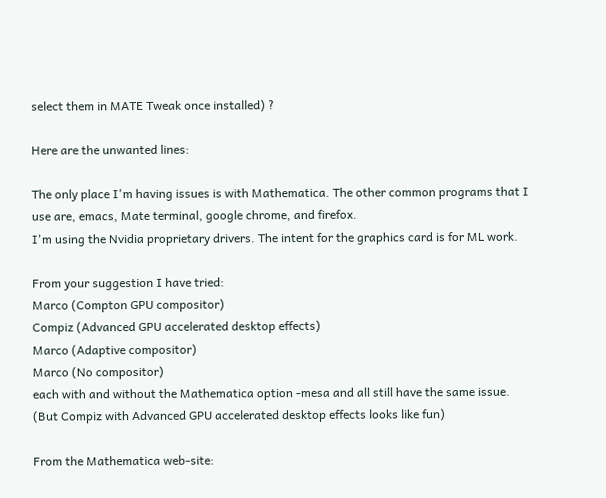select them in MATE Tweak once installed) ?

Here are the unwanted lines:

The only place I'm having issues is with Mathematica. The other common programs that I use are, emacs, Mate terminal, google chrome, and firefox.
I'm using the Nvidia proprietary drivers. The intent for the graphics card is for ML work.

From your suggestion I have tried:
Marco (Compton GPU compositor)
Compiz (Advanced GPU accelerated desktop effects)
Marco (Adaptive compositor)
Marco (No compositor)
each with and without the Mathematica option -mesa and all still have the same issue.
(But Compiz with Advanced GPU accelerated desktop effects looks like fun)

From the Mathematica web-site: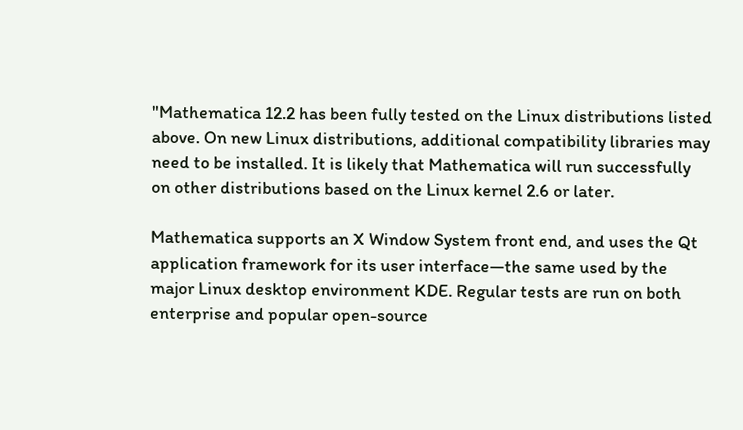"Mathematica 12.2 has been fully tested on the Linux distributions listed above. On new Linux distributions, additional compatibility libraries may need to be installed. It is likely that Mathematica will run successfully on other distributions based on the Linux kernel 2.6 or later.

Mathematica supports an X Window System front end, and uses the Qt application framework for its user interface—the same used by the major Linux desktop environment KDE. Regular tests are run on both enterprise and popular open-source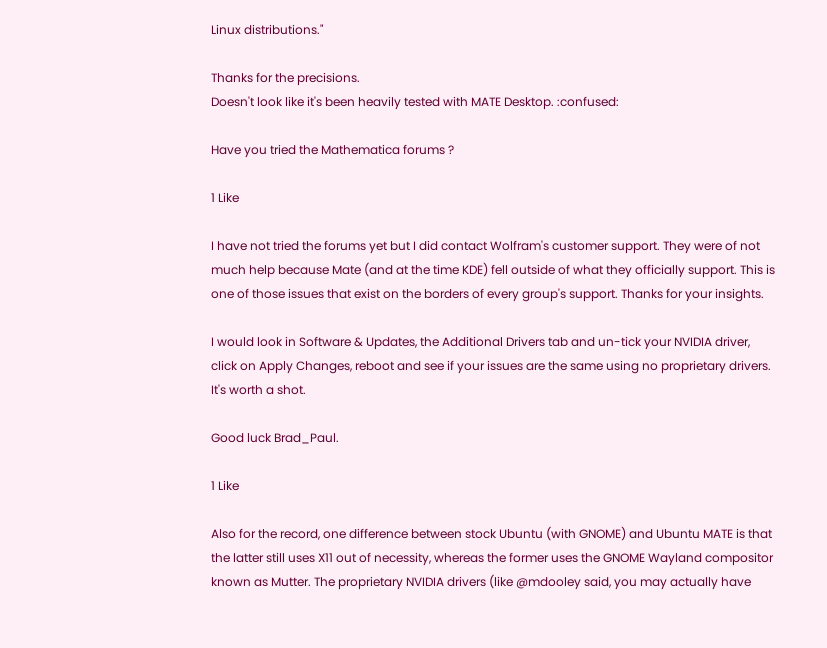Linux distributions."

Thanks for the precisions.
Doesn't look like it's been heavily tested with MATE Desktop. :confused:

Have you tried the Mathematica forums ?

1 Like

I have not tried the forums yet but I did contact Wolfram's customer support. They were of not much help because Mate (and at the time KDE) fell outside of what they officially support. This is one of those issues that exist on the borders of every group's support. Thanks for your insights.

I would look in Software & Updates, the Additional Drivers tab and un-tick your NVIDIA driver, click on Apply Changes, reboot and see if your issues are the same using no proprietary drivers. It's worth a shot.

Good luck Brad_Paul.

1 Like

Also for the record, one difference between stock Ubuntu (with GNOME) and Ubuntu MATE is that the latter still uses X11 out of necessity, whereas the former uses the GNOME Wayland compositor known as Mutter. The proprietary NVIDIA drivers (like @mdooley said, you may actually have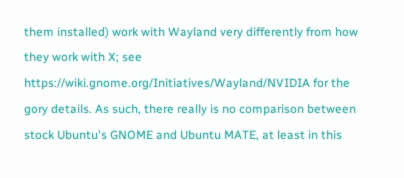them installed) work with Wayland very differently from how they work with X; see https://wiki.gnome.org/Initiatives/Wayland/NVIDIA for the gory details. As such, there really is no comparison between stock Ubuntu's GNOME and Ubuntu MATE, at least in this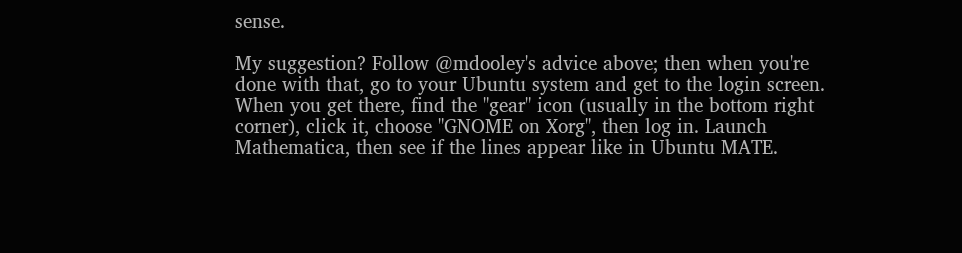sense.

My suggestion? Follow @mdooley's advice above; then when you're done with that, go to your Ubuntu system and get to the login screen. When you get there, find the "gear" icon (usually in the bottom right corner), click it, choose "GNOME on Xorg", then log in. Launch Mathematica, then see if the lines appear like in Ubuntu MATE.